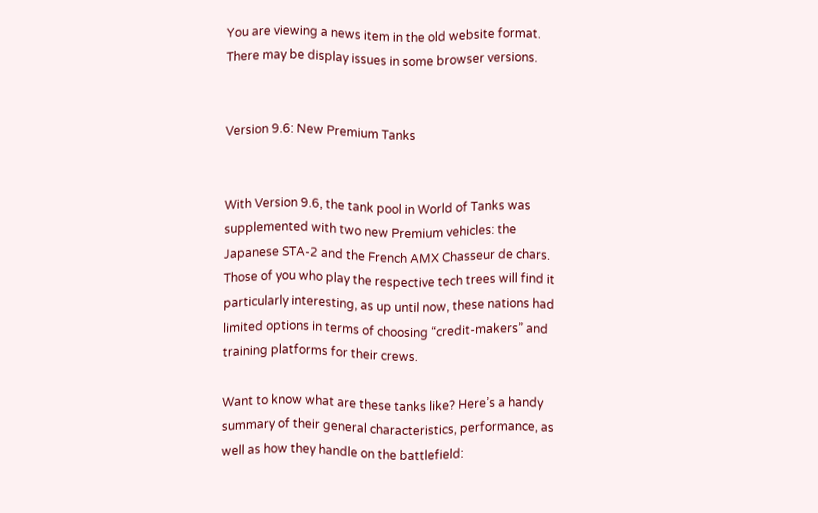You are viewing a news item in the old website format. There may be display issues in some browser versions.


Version 9.6: New Premium Tanks


With Version 9.6, the tank pool in World of Tanks was supplemented with two new Premium vehicles: the Japanese STA-2 and the French AMX Chasseur de chars. Those of you who play the respective tech trees will find it particularly interesting, as up until now, these nations had limited options in terms of choosing “credit-makers” and training platforms for their crews.

Want to know what are these tanks like? Here’s a handy summary of their general characteristics, performance, as well as how they handle on the battlefield: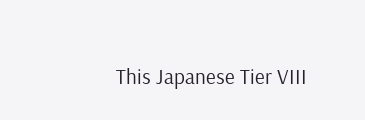This Japanese Tier VIII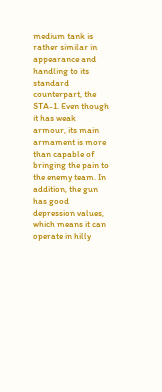medium tank is rather similar in appearance and handling to its standard counterpart, the STA-1. Even though it has weak armour, its main armament is more than capable of bringing the pain to the enemy team. In addition, the gun has good depression values, which means it can operate in hilly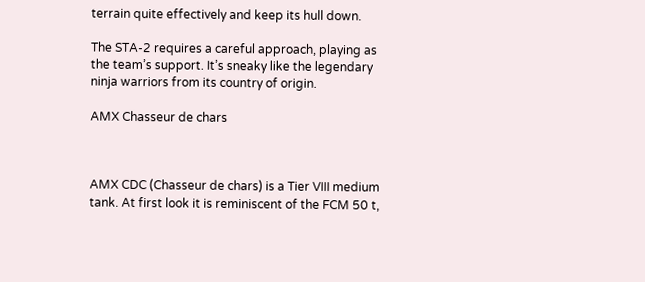terrain quite effectively and keep its hull down.

The STA-2 requires a careful approach, playing as the team’s support. It’s sneaky like the legendary ninja warriors from its country of origin.

AMX Chasseur de chars



AMX CDC (Chasseur de chars) is a Tier VIII medium tank. At first look it is reminiscent of the FCM 50 t,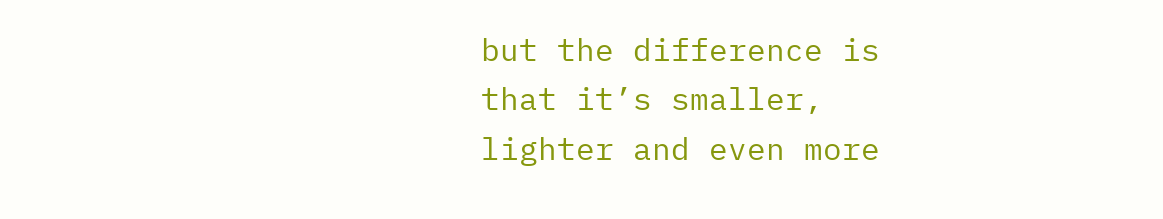but the difference is that it’s smaller, lighter and even more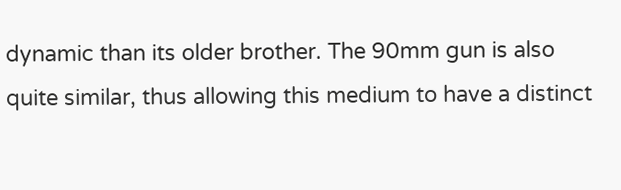dynamic than its older brother. The 90mm gun is also quite similar, thus allowing this medium to have a distinct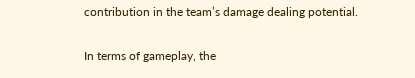contribution in the team’s damage dealing potential.

In terms of gameplay, the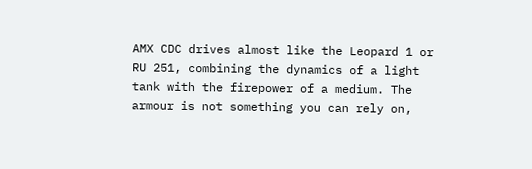AMX CDC drives almost like the Leopard 1 or RU 251, combining the dynamics of a light tank with the firepower of a medium. The armour is not something you can rely on,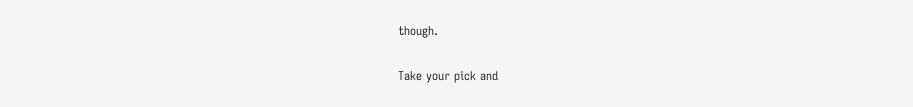though.


Take your pick and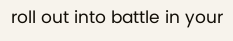roll out into battle in your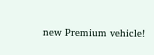new Premium vehicle!